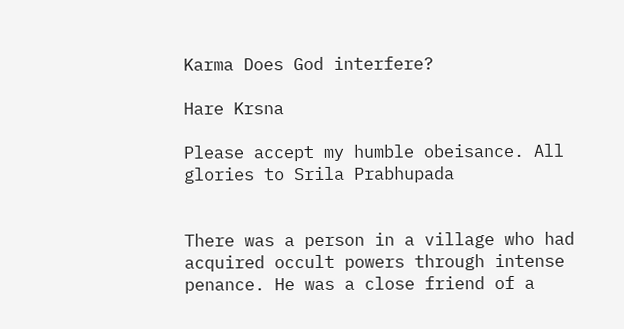Karma Does God interfere?

Hare Krsna

Please accept my humble obeisance. All glories to Srila Prabhupada


There was a person in a village who had acquired occult powers through intense penance. He was a close friend of a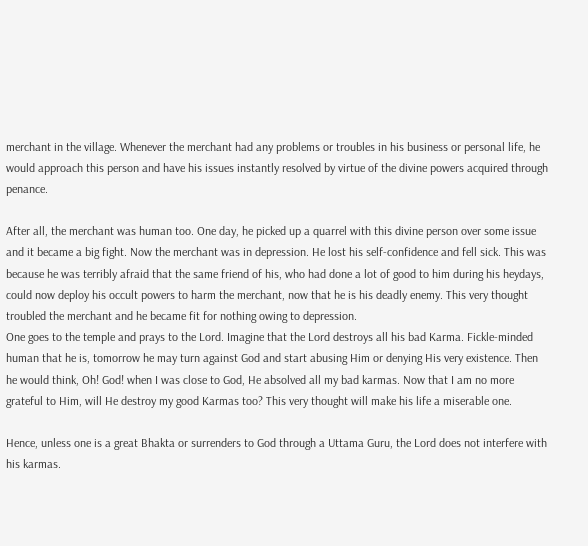merchant in the village. Whenever the merchant had any problems or troubles in his business or personal life, he would approach this person and have his issues instantly resolved by virtue of the divine powers acquired through penance.

After all, the merchant was human too. One day, he picked up a quarrel with this divine person over some issue and it became a big fight. Now the merchant was in depression. He lost his self-confidence and fell sick. This was because he was terribly afraid that the same friend of his, who had done a lot of good to him during his heydays, could now deploy his occult powers to harm the merchant, now that he is his deadly enemy. This very thought troubled the merchant and he became fit for nothing owing to depression.
One goes to the temple and prays to the Lord. Imagine that the Lord destroys all his bad Karma. Fickle-minded human that he is, tomorrow he may turn against God and start abusing Him or denying His very existence. Then he would think, Oh! God! when I was close to God, He absolved all my bad karmas. Now that I am no more grateful to Him, will He destroy my good Karmas too? This very thought will make his life a miserable one.

Hence, unless one is a great Bhakta or surrenders to God through a Uttama Guru, the Lord does not interfere with his karmas.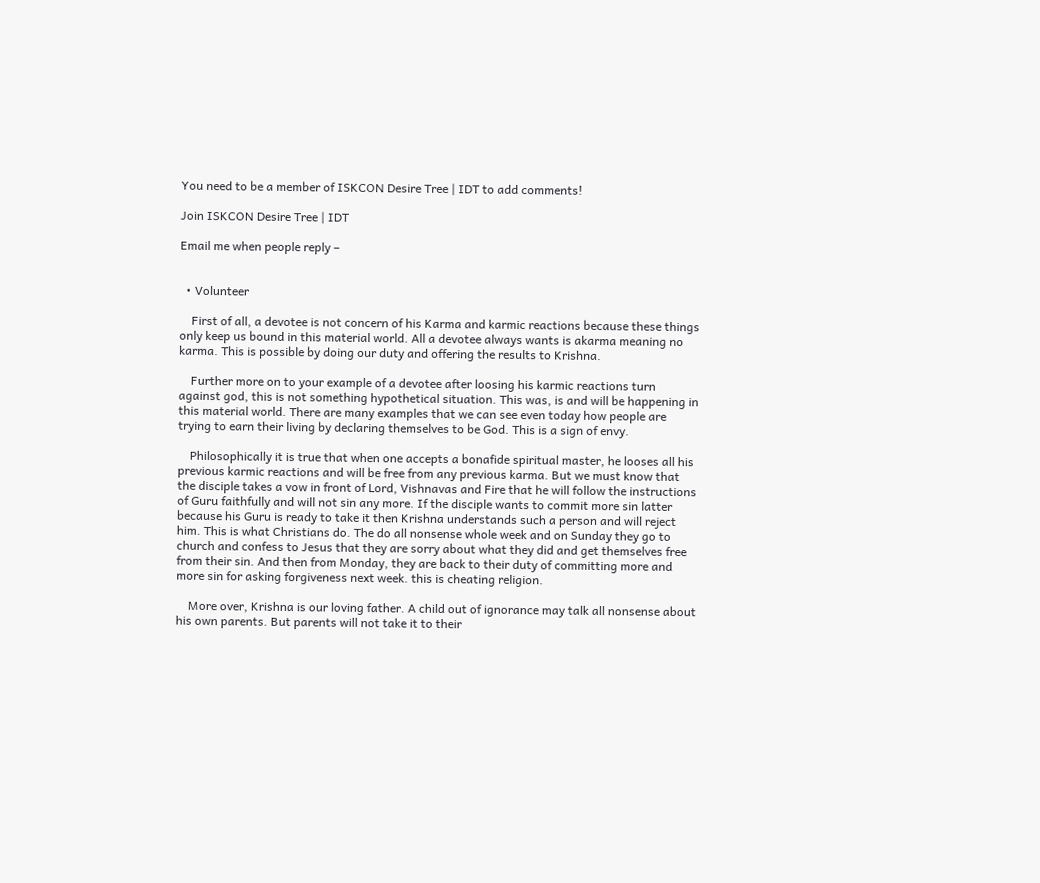You need to be a member of ISKCON Desire Tree | IDT to add comments!

Join ISKCON Desire Tree | IDT

Email me when people reply –


  • Volunteer

    First of all, a devotee is not concern of his Karma and karmic reactions because these things only keep us bound in this material world. All a devotee always wants is akarma meaning no karma. This is possible by doing our duty and offering the results to Krishna.

    Further more on to your example of a devotee after loosing his karmic reactions turn against god, this is not something hypothetical situation. This was, is and will be happening in this material world. There are many examples that we can see even today how people are trying to earn their living by declaring themselves to be God. This is a sign of envy.

    Philosophically it is true that when one accepts a bonafide spiritual master, he looses all his previous karmic reactions and will be free from any previous karma. But we must know that the disciple takes a vow in front of Lord, Vishnavas and Fire that he will follow the instructions of Guru faithfully and will not sin any more. If the disciple wants to commit more sin latter because his Guru is ready to take it then Krishna understands such a person and will reject him. This is what Christians do. The do all nonsense whole week and on Sunday they go to church and confess to Jesus that they are sorry about what they did and get themselves free from their sin. And then from Monday, they are back to their duty of committing more and more sin for asking forgiveness next week. this is cheating religion.

    More over, Krishna is our loving father. A child out of ignorance may talk all nonsense about his own parents. But parents will not take it to their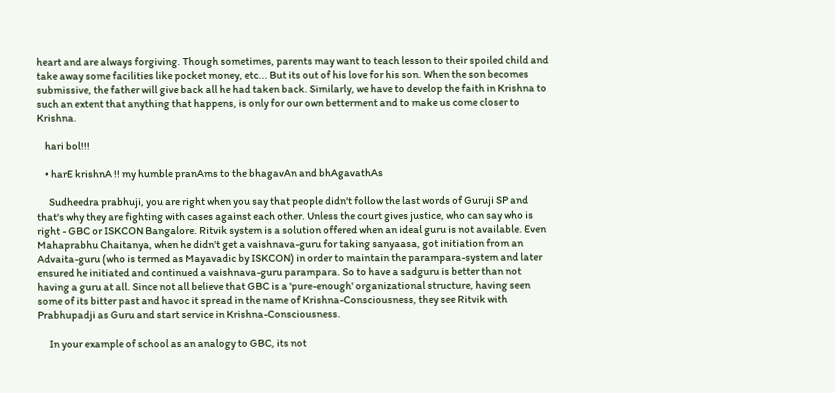heart and are always forgiving. Though sometimes, parents may want to teach lesson to their spoiled child and take away some facilities like pocket money, etc... But its out of his love for his son. When the son becomes submissive, the father will give back all he had taken back. Similarly, we have to develop the faith in Krishna to such an extent that anything that happens, is only for our own betterment and to make us come closer to Krishna.

    hari bol!!!

    • harE krishnA !! my humble pranAms to the bhagavAn and bhAgavathAs

      Sudheedra prabhuji, you are right when you say that people didn't follow the last words of Guruji SP and that's why they are fighting with cases against each other. Unless the court gives justice, who can say who is right - GBC or ISKCON Bangalore. Ritvik system is a solution offered when an ideal guru is not available. Even Mahaprabhu Chaitanya, when he didn't get a vaishnava-guru for taking sanyaasa, got initiation from an Advaita-guru (who is termed as Mayavadic by ISKCON) in order to maintain the parampara-system and later ensured he initiated and continued a vaishnava-guru parampara. So to have a sadguru is better than not having a guru at all. Since not all believe that GBC is a 'pure-enough' organizational structure, having seen some of its bitter past and havoc it spread in the name of Krishna-Consciousness, they see Ritvik with Prabhupadji as Guru and start service in Krishna-Consciousness.

      In your example of school as an analogy to GBC, its not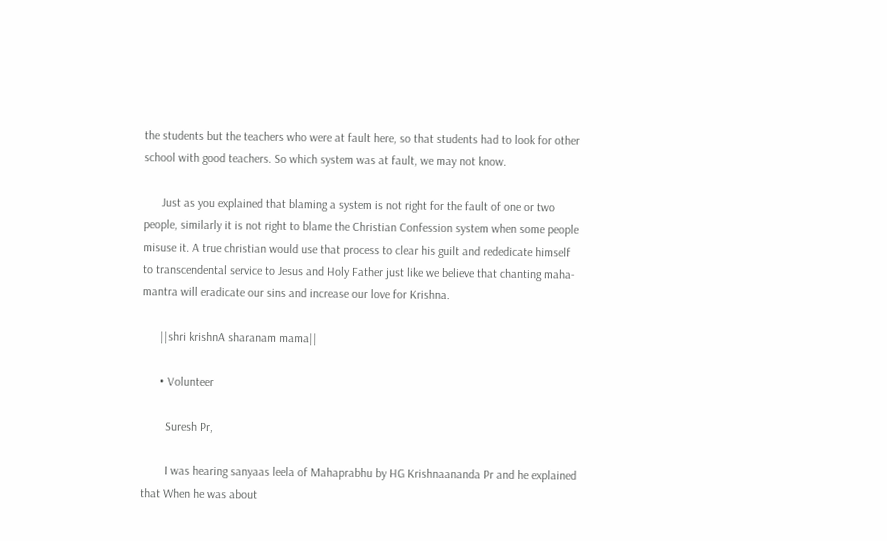the students but the teachers who were at fault here, so that students had to look for other school with good teachers. So which system was at fault, we may not know.

      Just as you explained that blaming a system is not right for the fault of one or two people, similarly it is not right to blame the Christian Confession system when some people misuse it. A true christian would use that process to clear his guilt and rededicate himself to transcendental service to Jesus and Holy Father just like we believe that chanting maha-mantra will eradicate our sins and increase our love for Krishna.

      ||shri krishnA sharanam mama||

      • Volunteer

        Suresh Pr,

        I was hearing sanyaas leela of Mahaprabhu by HG Krishnaananda Pr and he explained that When he was about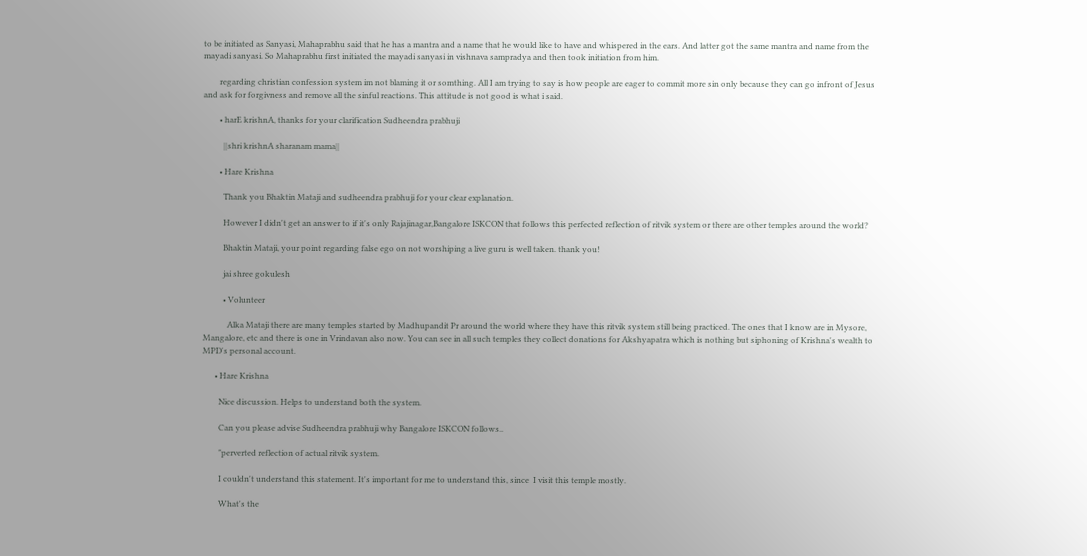to be initiated as Sanyasi, Mahaprabhu said that he has a mantra and a name that he would like to have and whispered in the ears. And latter got the same mantra and name from the mayadi sanyasi. So Mahaprabhu first initiated the mayadi sanyasi in vishnava sampradya and then took initiation from him.

        regarding christian confession system im not blaming it or somthing. All I am trying to say is how people are eager to commit more sin only because they can go infront of Jesus and ask for forgivness and remove all the sinful reactions. This attitude is not good is what i said.

        • harE krishnA, thanks for your clarification Sudheendra prabhuji

          ||shri krishnA sharanam mama||

        • Hare Krishna

          Thank you Bhaktin Mataji and sudheendra prabhuji for your clear explanation.

          However I didn't get an answer to if it's only Rajajinagar,Bangalore ISKCON that follows this perfected reflection of ritvik system or there are other temples around the world?

          Bhaktin Mataji, your point regarding false ego on not worshiping a live guru is well taken. thank you!

          jai shree gokulesh

          • Volunteer

            Alka Mataji there are many temples started by Madhupandit Pr around the world where they have this ritvik system still being practiced. The ones that I know are in Mysore, Mangalore, etc and there is one in Vrindavan also now. You can see in all such temples they collect donations for Akshyapatra which is nothing but siphoning of Krishna's wealth to MPD's personal account.

      • Hare Krishna

        Nice discussion. Helps to understand both the system.

        Can you please advise Sudheendra prabhuji why Bangalore ISKCON follows..

        "perverted reflection of actual ritvik system.

        I couldn't understand this statement. It's important for me to understand this, since  I visit this temple mostly.

        What's the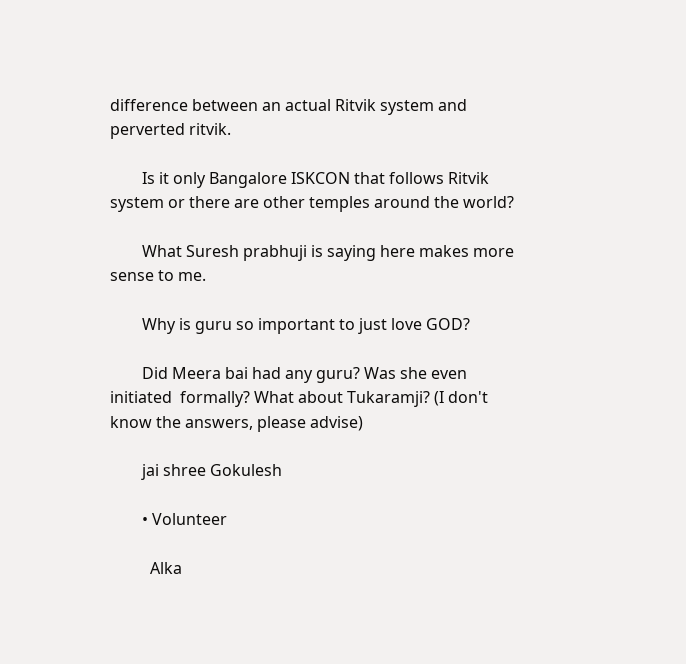difference between an actual Ritvik system and perverted ritvik.

        Is it only Bangalore ISKCON that follows Ritvik system or there are other temples around the world?

        What Suresh prabhuji is saying here makes more sense to me.

        Why is guru so important to just love GOD?

        Did Meera bai had any guru? Was she even initiated  formally? What about Tukaramji? (I don't know the answers, please advise)

        jai shree Gokulesh

        • Volunteer

          Alka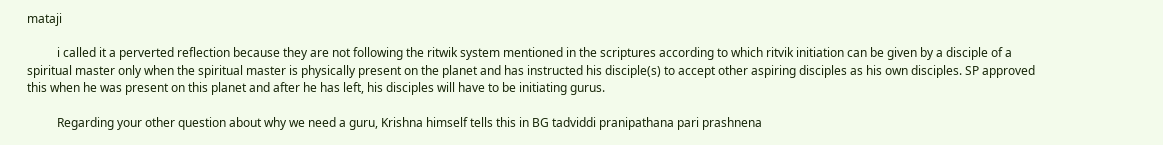mataji

          i called it a perverted reflection because they are not following the ritwik system mentioned in the scriptures according to which ritvik initiation can be given by a disciple of a spiritual master only when the spiritual master is physically present on the planet and has instructed his disciple(s) to accept other aspiring disciples as his own disciples. SP approved this when he was present on this planet and after he has left, his disciples will have to be initiating gurus.

          Regarding your other question about why we need a guru, Krishna himself tells this in BG tadviddi pranipathana pari prashnena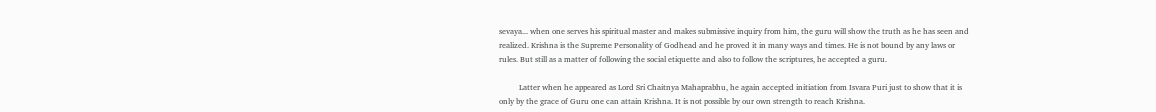sevaya... when one serves his spiritual master and makes submissive inquiry from him, the guru will show the truth as he has seen and realized. Krishna is the Supreme Personality of Godhead and he proved it in many ways and times. He is not bound by any laws or rules. But still as a matter of following the social etiquette and also to follow the scriptures, he accepted a guru.

          Latter when he appeared as Lord Sri Chaitnya Mahaprabhu, he again accepted initiation from Isvara Puri just to show that it is only by the grace of Guru one can attain Krishna. It is not possible by our own strength to reach Krishna.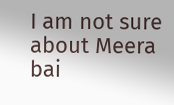I am not sure about Meera bai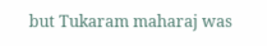but Tukaram maharaj was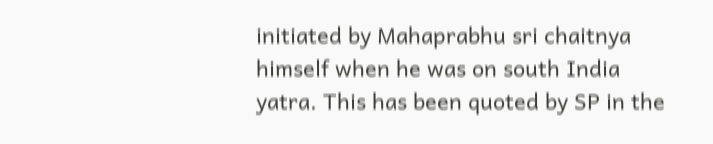initiated by Mahaprabhu sri chaitnya himself when he was on south India yatra. This has been quoted by SP in the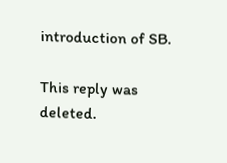introduction of SB.

This reply was deleted.